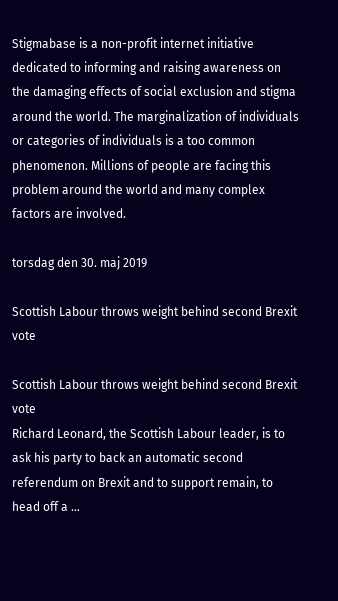Stigmabase is a non-profit internet initiative dedicated to informing and raising awareness on the damaging effects of social exclusion and stigma around the world. The marginalization of individuals or categories of individuals is a too common phenomenon. Millions of people are facing this problem around the world and many complex factors are involved.

torsdag den 30. maj 2019

Scottish Labour throws weight behind second Brexit vote

Scottish Labour throws weight behind second Brexit vote
Richard Leonard, the Scottish Labour leader, is to ask his party to back an automatic second referendum on Brexit and to support remain, to head off a ...